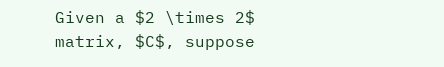Given a $2 \times 2$ matrix, $C$, suppose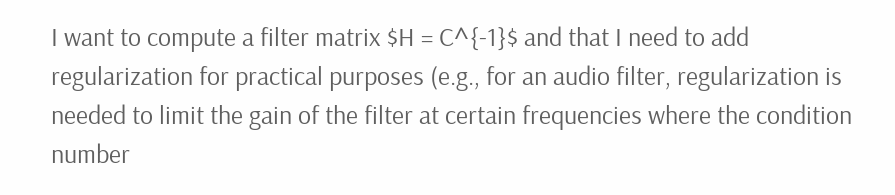I want to compute a filter matrix $H = C^{-1}$ and that I need to add regularization for practical purposes (e.g., for an audio filter, regularization is needed to limit the gain of the filter at certain frequencies where the condition number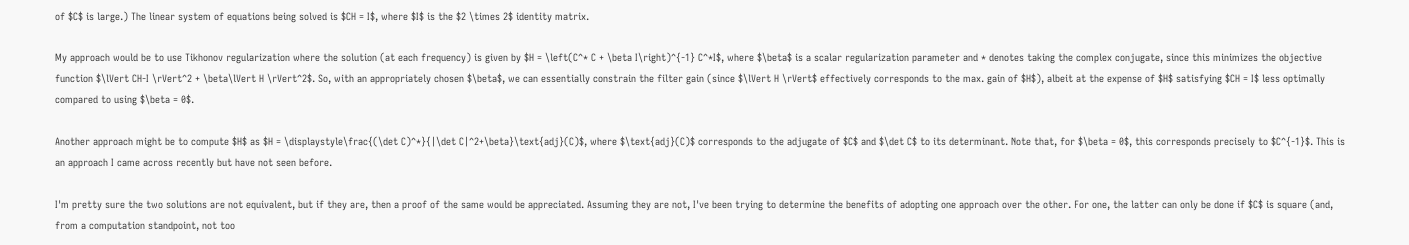of $C$ is large.) The linear system of equations being solved is $CH = I$, where $I$ is the $2 \times 2$ identity matrix.

My approach would be to use Tikhonov regularization where the solution (at each frequency) is given by $H = \left(C^* C + \beta I\right)^{-1} C^*I$, where $\beta$ is a scalar regularization parameter and * denotes taking the complex conjugate, since this minimizes the objective function $\lVert CH-I \rVert^2 + \beta\lVert H \rVert^2$. So, with an appropriately chosen $\beta$, we can essentially constrain the filter gain (since $\lVert H \rVert$ effectively corresponds to the max. gain of $H$), albeit at the expense of $H$ satisfying $CH = I$ less optimally compared to using $\beta = 0$.

Another approach might be to compute $H$ as $H = \displaystyle\frac{(\det C)^*}{|\det C|^2+\beta}\text{adj}(C)$, where $\text{adj}(C)$ corresponds to the adjugate of $C$ and $\det C$ to its determinant. Note that, for $\beta = 0$, this corresponds precisely to $C^{-1}$. This is an approach I came across recently but have not seen before.

I'm pretty sure the two solutions are not equivalent, but if they are, then a proof of the same would be appreciated. Assuming they are not, I've been trying to determine the benefits of adopting one approach over the other. For one, the latter can only be done if $C$ is square (and, from a computation standpoint, not too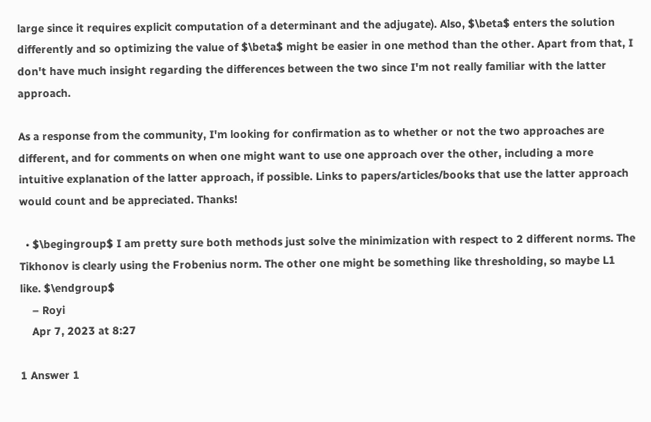large since it requires explicit computation of a determinant and the adjugate). Also, $\beta$ enters the solution differently and so optimizing the value of $\beta$ might be easier in one method than the other. Apart from that, I don't have much insight regarding the differences between the two since I'm not really familiar with the latter approach.

As a response from the community, I'm looking for confirmation as to whether or not the two approaches are different, and for comments on when one might want to use one approach over the other, including a more intuitive explanation of the latter approach, if possible. Links to papers/articles/books that use the latter approach would count and be appreciated. Thanks!

  • $\begingroup$ I am pretty sure both methods just solve the minimization with respect to 2 different norms. The Tikhonov is clearly using the Frobenius norm. The other one might be something like thresholding, so maybe L1 like. $\endgroup$
    – Royi
    Apr 7, 2023 at 8:27

1 Answer 1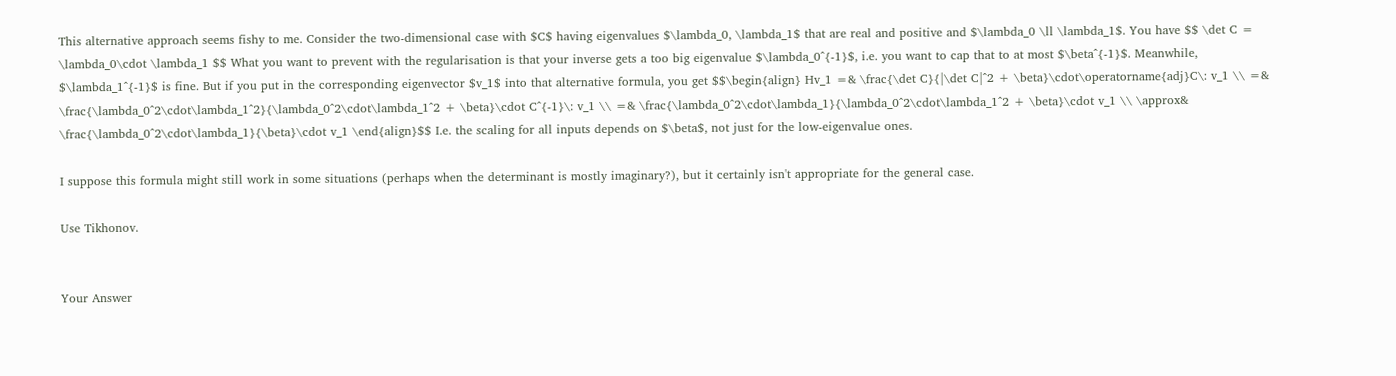This alternative approach seems fishy to me. Consider the two-dimensional case with $C$ having eigenvalues $\lambda_0, \lambda_1$ that are real and positive and $\lambda_0 \ll \lambda_1$. You have $$ \det C = \lambda_0\cdot \lambda_1 $$ What you want to prevent with the regularisation is that your inverse gets a too big eigenvalue $\lambda_0^{-1}$, i.e. you want to cap that to at most $\beta^{-1}$. Meanwhile, $\lambda_1^{-1}$ is fine. But if you put in the corresponding eigenvector $v_1$ into that alternative formula, you get $$\begin{align} Hv_1 =& \frac{\det C}{|\det C|^2 + \beta}\cdot\operatorname{adj}C\: v_1 \\ =& \frac{\lambda_0^2\cdot\lambda_1^2}{\lambda_0^2\cdot\lambda_1^2 + \beta}\cdot C^{-1}\: v_1 \\ =& \frac{\lambda_0^2\cdot\lambda_1}{\lambda_0^2\cdot\lambda_1^2 + \beta}\cdot v_1 \\ \approx& \frac{\lambda_0^2\cdot\lambda_1}{\beta}\cdot v_1 \end{align}$$ I.e. the scaling for all inputs depends on $\beta$, not just for the low-eigenvalue ones.

I suppose this formula might still work in some situations (perhaps when the determinant is mostly imaginary?), but it certainly isn't appropriate for the general case.

Use Tikhonov.


Your Answer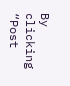By clicking “Post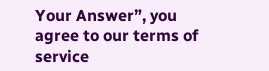Your Answer”, you agree to our terms of service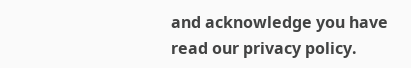and acknowledge you have read our privacy policy.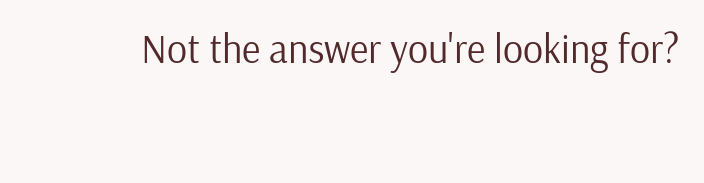Not the answer you're looking for?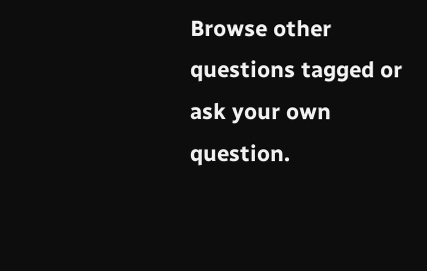Browse other questions tagged or ask your own question.